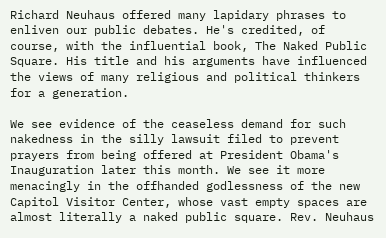Richard Neuhaus offered many lapidary phrases to enliven our public debates. He's credited, of course, with the influential book, The Naked Public Square. His title and his arguments have influenced the views of many religious and political thinkers for a generation.

We see evidence of the ceaseless demand for such nakedness in the silly lawsuit filed to prevent prayers from being offered at President Obama's Inauguration later this month. We see it more menacingly in the offhanded godlessness of the new Capitol Visitor Center, whose vast empty spaces are almost literally a naked public square. Rev. Neuhaus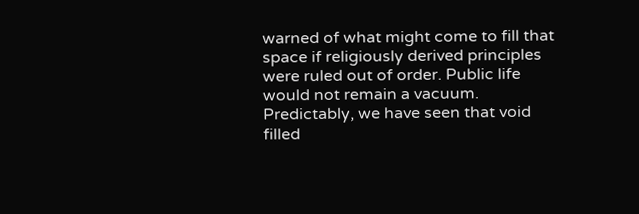warned of what might come to fill that space if religiously derived principles were ruled out of order. Public life would not remain a vacuum. Predictably, we have seen that void filled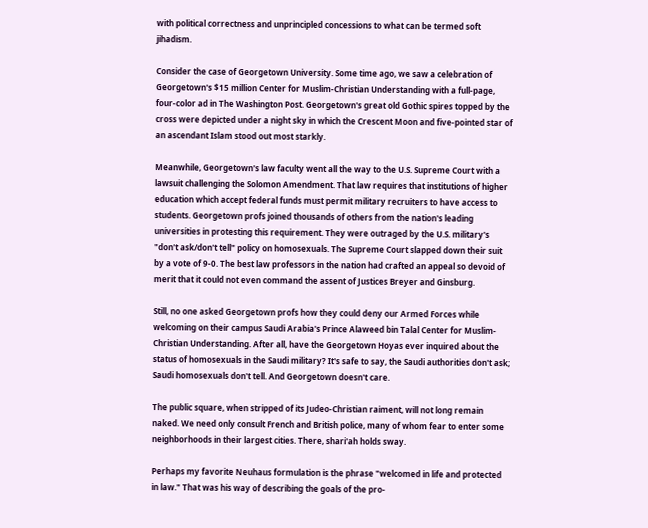with political correctness and unprincipled concessions to what can be termed soft jihadism.

Consider the case of Georgetown University. Some time ago, we saw a celebration of Georgetown's $15 million Center for Muslim-Christian Understanding with a full-page, four-color ad in The Washington Post. Georgetown's great old Gothic spires topped by the cross were depicted under a night sky in which the Crescent Moon and five-pointed star of an ascendant Islam stood out most starkly.

Meanwhile, Georgetown's law faculty went all the way to the U.S. Supreme Court with a lawsuit challenging the Solomon Amendment. That law requires that institutions of higher education which accept federal funds must permit military recruiters to have access to students. Georgetown profs joined thousands of others from the nation's leading universities in protesting this requirement. They were outraged by the U.S. military's "don't ask/don't tell" policy on homosexuals. The Supreme Court slapped down their suit by a vote of 9-0. The best law professors in the nation had crafted an appeal so devoid of merit that it could not even command the assent of Justices Breyer and Ginsburg.

Still, no one asked Georgetown profs how they could deny our Armed Forces while welcoming on their campus Saudi Arabia's Prince Alaweed bin Talal Center for Muslim-Christian Understanding. After all, have the Georgetown Hoyas ever inquired about the status of homosexuals in the Saudi military? It's safe to say, the Saudi authorities don't ask; Saudi homosexuals don't tell. And Georgetown doesn't care.

The public square, when stripped of its Judeo-Christian raiment, will not long remain naked. We need only consult French and British police, many of whom fear to enter some neighborhoods in their largest cities. There, shari'ah holds sway.

Perhaps my favorite Neuhaus formulation is the phrase "welcomed in life and protected in law." That was his way of describing the goals of the pro-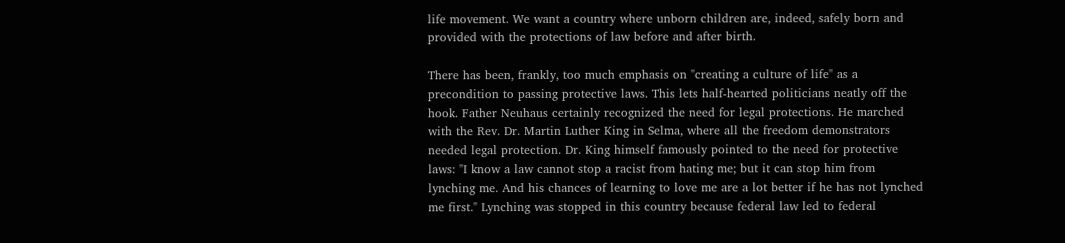life movement. We want a country where unborn children are, indeed, safely born and provided with the protections of law before and after birth.

There has been, frankly, too much emphasis on "creating a culture of life" as a precondition to passing protective laws. This lets half-hearted politicians neatly off the hook. Father Neuhaus certainly recognized the need for legal protections. He marched with the Rev. Dr. Martin Luther King in Selma, where all the freedom demonstrators needed legal protection. Dr. King himself famously pointed to the need for protective laws: "I know a law cannot stop a racist from hating me; but it can stop him from lynching me. And his chances of learning to love me are a lot better if he has not lynched me first." Lynching was stopped in this country because federal law led to federal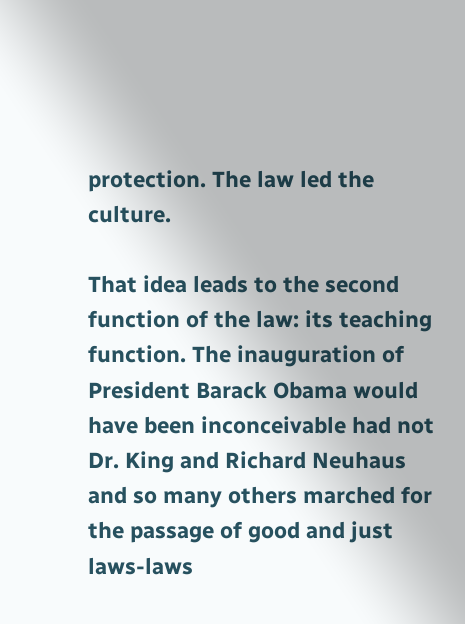protection. The law led the culture.

That idea leads to the second function of the law: its teaching function. The inauguration of President Barack Obama would have been inconceivable had not Dr. King and Richard Neuhaus and so many others marched for the passage of good and just laws-laws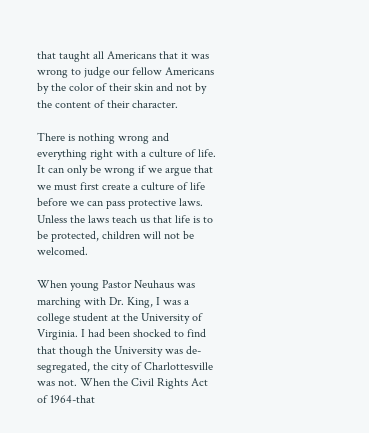that taught all Americans that it was wrong to judge our fellow Americans by the color of their skin and not by the content of their character.

There is nothing wrong and everything right with a culture of life. It can only be wrong if we argue that we must first create a culture of life before we can pass protective laws. Unless the laws teach us that life is to be protected, children will not be welcomed.

When young Pastor Neuhaus was marching with Dr. King, I was a college student at the University of Virginia. I had been shocked to find that though the University was de-segregated, the city of Charlottesville was not. When the Civil Rights Act of 1964-that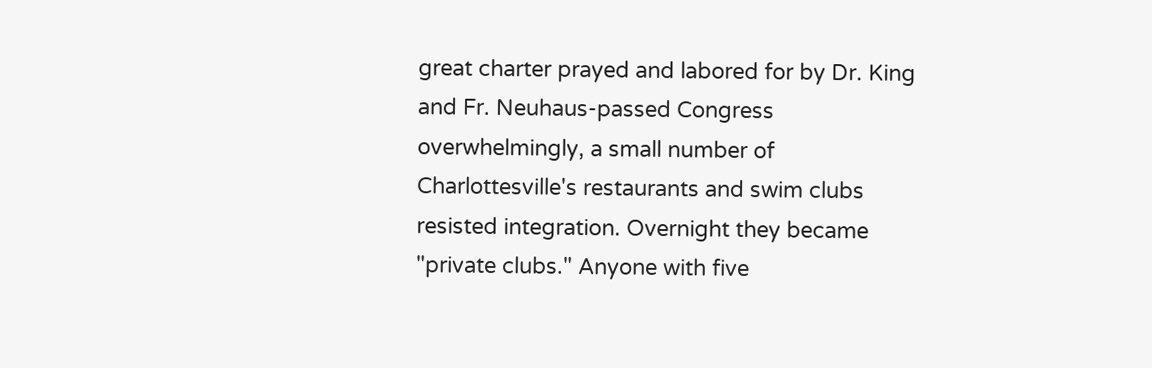great charter prayed and labored for by Dr. King and Fr. Neuhaus-passed Congress overwhelmingly, a small number of Charlottesville's restaurants and swim clubs resisted integration. Overnight they became "private clubs." Anyone with five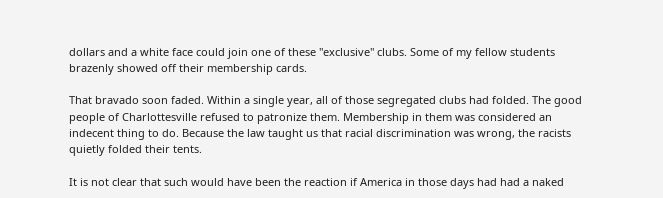dollars and a white face could join one of these "exclusive" clubs. Some of my fellow students brazenly showed off their membership cards.

That bravado soon faded. Within a single year, all of those segregated clubs had folded. The good people of Charlottesville refused to patronize them. Membership in them was considered an indecent thing to do. Because the law taught us that racial discrimination was wrong, the racists quietly folded their tents.

It is not clear that such would have been the reaction if America in those days had had a naked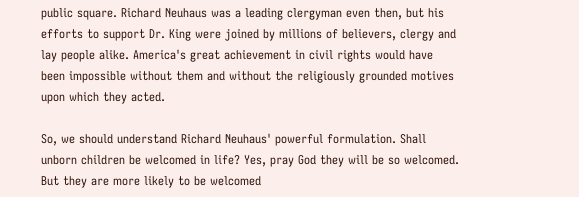public square. Richard Neuhaus was a leading clergyman even then, but his efforts to support Dr. King were joined by millions of believers, clergy and lay people alike. America's great achievement in civil rights would have been impossible without them and without the religiously grounded motives upon which they acted.

So, we should understand Richard Neuhaus' powerful formulation. Shall unborn children be welcomed in life? Yes, pray God they will be so welcomed. But they are more likely to be welcomed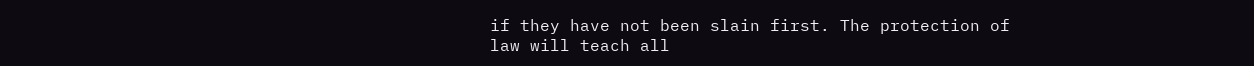if they have not been slain first. The protection of law will teach all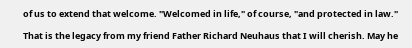of us to extend that welcome. "Welcomed in life," of course, "and protected in law."

That is the legacy from my friend Father Richard Neuhaus that I will cherish. May he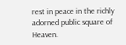rest in peace in the richly adorned public square of Heaven.